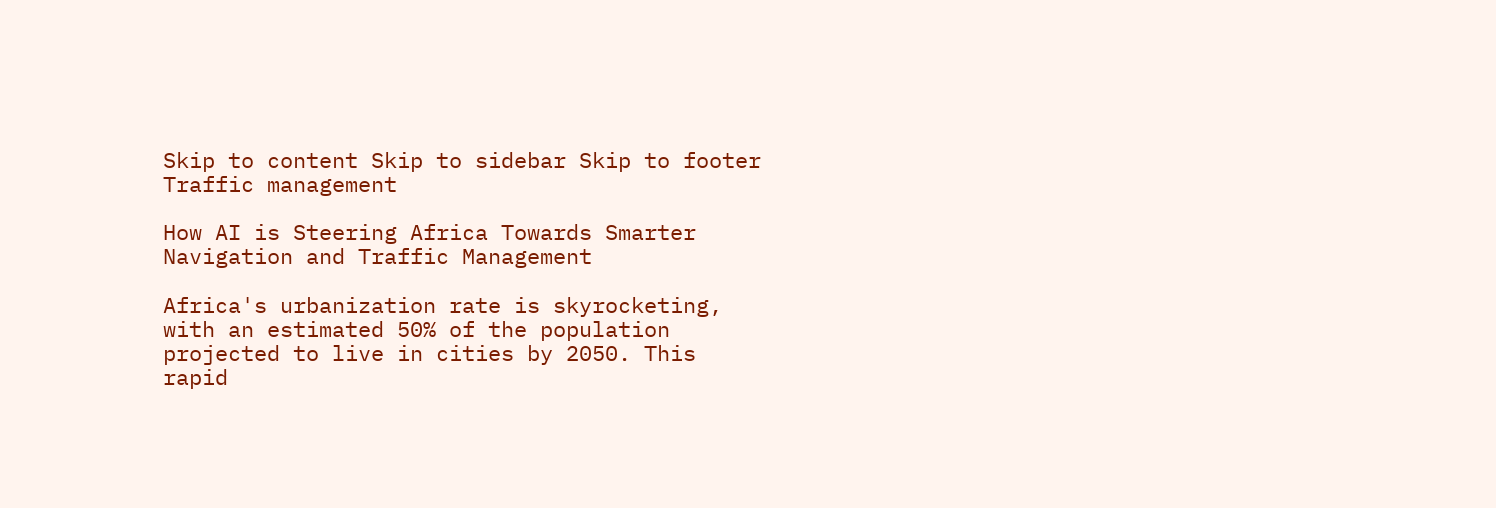Skip to content Skip to sidebar Skip to footer
Traffic management

How AI is Steering Africa Towards Smarter Navigation and Traffic Management

Africa's urbanization rate is skyrocketing, with an estimated 50% of the population projected to live in cities by 2050. This rapid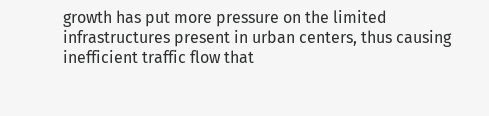growth has put more pressure on the limited infrastructures present in urban centers, thus causing inefficient traffic flow that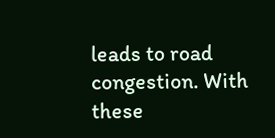leads to road congestion. With these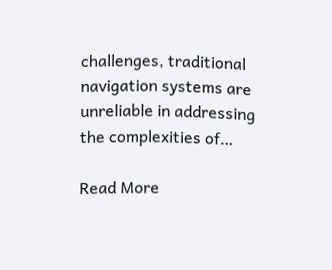challenges, traditional navigation systems are unreliable in addressing the complexities of…

Read More